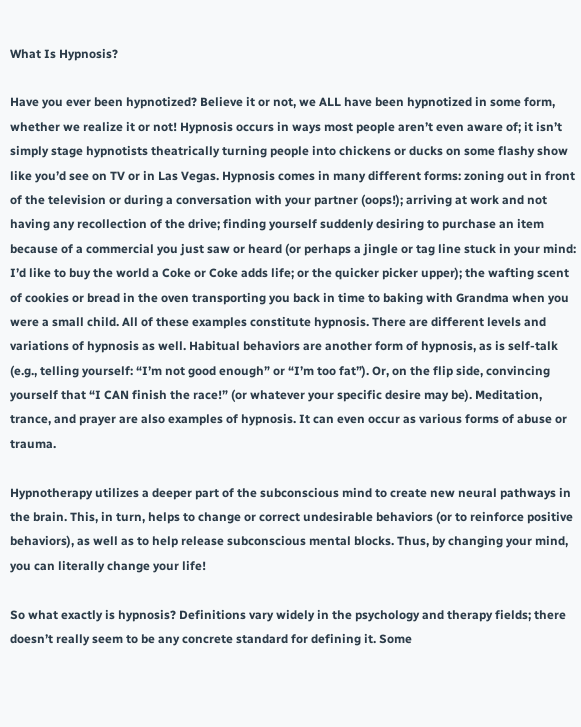What Is Hypnosis?

Have you ever been hypnotized? Believe it or not, we ALL have been hypnotized in some form, whether we realize it or not! Hypnosis occurs in ways most people aren’t even aware of; it isn’t simply stage hypnotists theatrically turning people into chickens or ducks on some flashy show like you’d see on TV or in Las Vegas. Hypnosis comes in many different forms: zoning out in front of the television or during a conversation with your partner (oops!); arriving at work and not having any recollection of the drive; finding yourself suddenly desiring to purchase an item because of a commercial you just saw or heard (or perhaps a jingle or tag line stuck in your mind: I’d like to buy the world a Coke or Coke adds life; or the quicker picker upper); the wafting scent of cookies or bread in the oven transporting you back in time to baking with Grandma when you were a small child. All of these examples constitute hypnosis. There are different levels and variations of hypnosis as well. Habitual behaviors are another form of hypnosis, as is self-talk (e.g., telling yourself: “I’m not good enough” or “I’m too fat”). Or, on the flip side, convincing yourself that “I CAN finish the race!” (or whatever your specific desire may be). Meditation, trance, and prayer are also examples of hypnosis. It can even occur as various forms of abuse or trauma.

Hypnotherapy utilizes a deeper part of the subconscious mind to create new neural pathways in the brain. This, in turn, helps to change or correct undesirable behaviors (or to reinforce positive behaviors), as well as to help release subconscious mental blocks. Thus, by changing your mind, you can literally change your life!

So what exactly is hypnosis? Definitions vary widely in the psychology and therapy fields; there doesn’t really seem to be any concrete standard for defining it. Some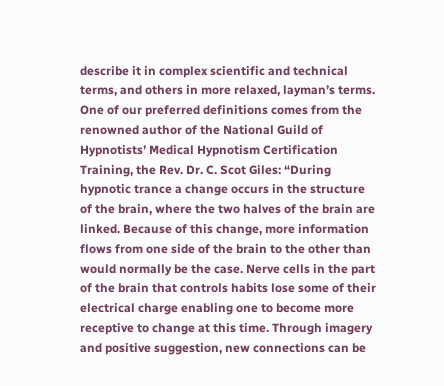describe it in complex scientific and technical terms, and others in more relaxed, layman’s terms. One of our preferred definitions comes from the renowned author of the National Guild of Hypnotists’ Medical Hypnotism Certification Training, the Rev. Dr. C. Scot Giles: “During hypnotic trance a change occurs in the structure of the brain, where the two halves of the brain are linked. Because of this change, more information flows from one side of the brain to the other than would normally be the case. Nerve cells in the part of the brain that controls habits lose some of their electrical charge enabling one to become more receptive to change at this time. Through imagery and positive suggestion, new connections can be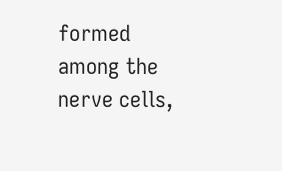formed among the nerve cells,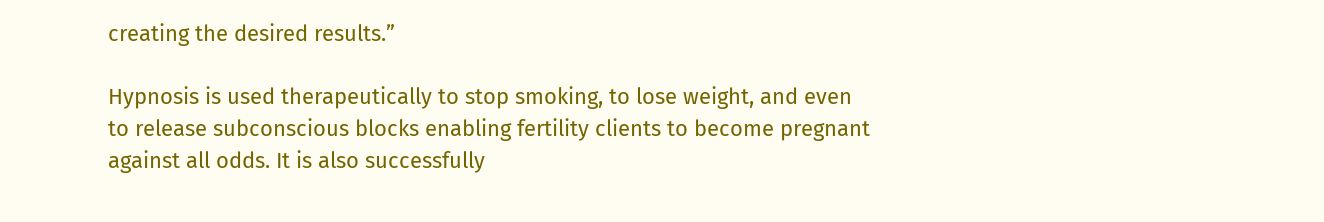creating the desired results.”

Hypnosis is used therapeutically to stop smoking, to lose weight, and even to release subconscious blocks enabling fertility clients to become pregnant against all odds. It is also successfully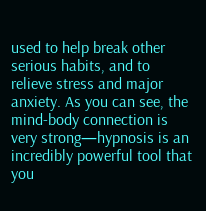used to help break other serious habits, and to relieve stress and major anxiety. As you can see, the mind-body connection is very strong—hypnosis is an incredibly powerful tool that you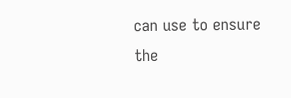can use to ensure the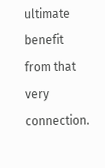ultimate benefit from that very connection.